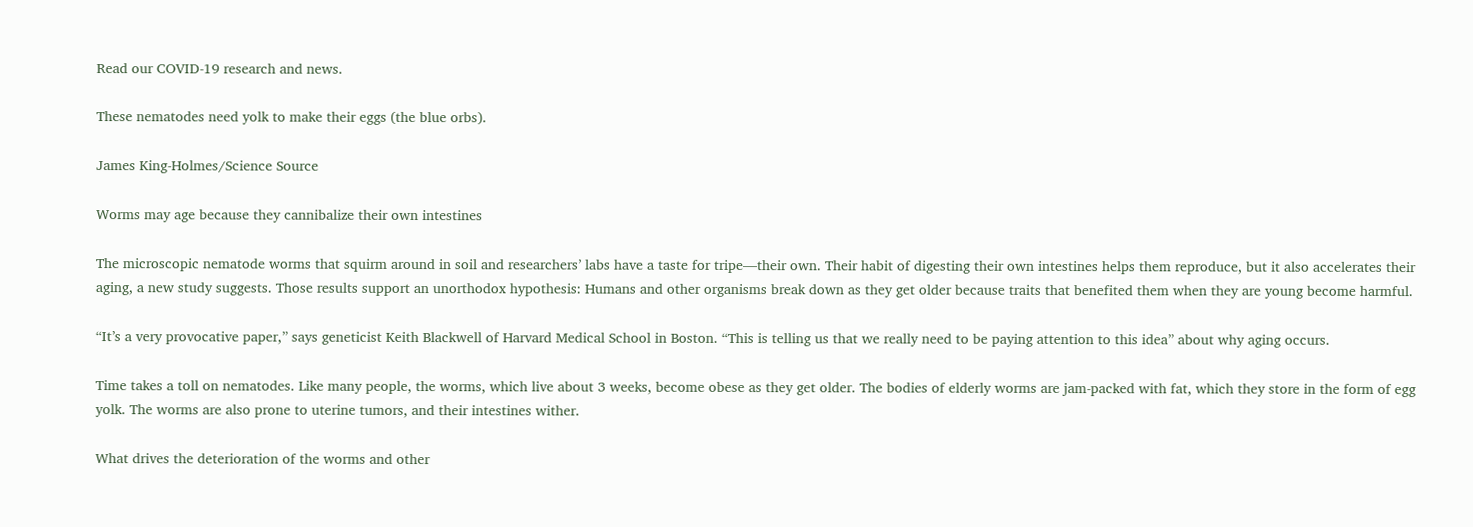Read our COVID-19 research and news.

These nematodes need yolk to make their eggs (the blue orbs).

James King-Holmes/Science Source

Worms may age because they cannibalize their own intestines

The microscopic nematode worms that squirm around in soil and researchers’ labs have a taste for tripe—their own. Their habit of digesting their own intestines helps them reproduce, but it also accelerates their aging, a new study suggests. Those results support an unorthodox hypothesis: Humans and other organisms break down as they get older because traits that benefited them when they are young become harmful.

“It’s a very provocative paper,” says geneticist Keith Blackwell of Harvard Medical School in Boston. “This is telling us that we really need to be paying attention to this idea” about why aging occurs.

Time takes a toll on nematodes. Like many people, the worms, which live about 3 weeks, become obese as they get older. The bodies of elderly worms are jam-packed with fat, which they store in the form of egg yolk. The worms are also prone to uterine tumors, and their intestines wither.

What drives the deterioration of the worms and other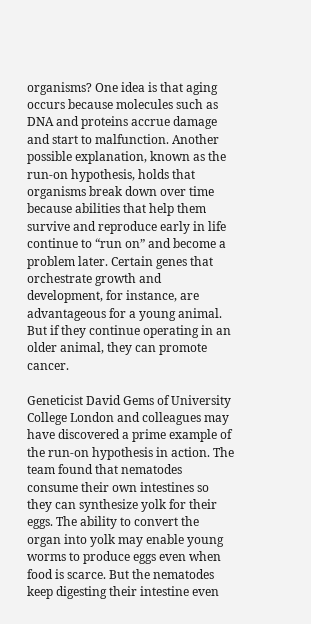organisms? One idea is that aging occurs because molecules such as DNA and proteins accrue damage and start to malfunction. Another possible explanation, known as the run-on hypothesis, holds that organisms break down over time because abilities that help them survive and reproduce early in life continue to “run on” and become a problem later. Certain genes that orchestrate growth and development, for instance, are advantageous for a young animal. But if they continue operating in an older animal, they can promote cancer.

Geneticist David Gems of University College London and colleagues may have discovered a prime example of the run-on hypothesis in action. The team found that nematodes consume their own intestines so they can synthesize yolk for their eggs. The ability to convert the organ into yolk may enable young worms to produce eggs even when food is scarce. But the nematodes keep digesting their intestine even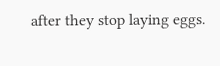after they stop laying eggs.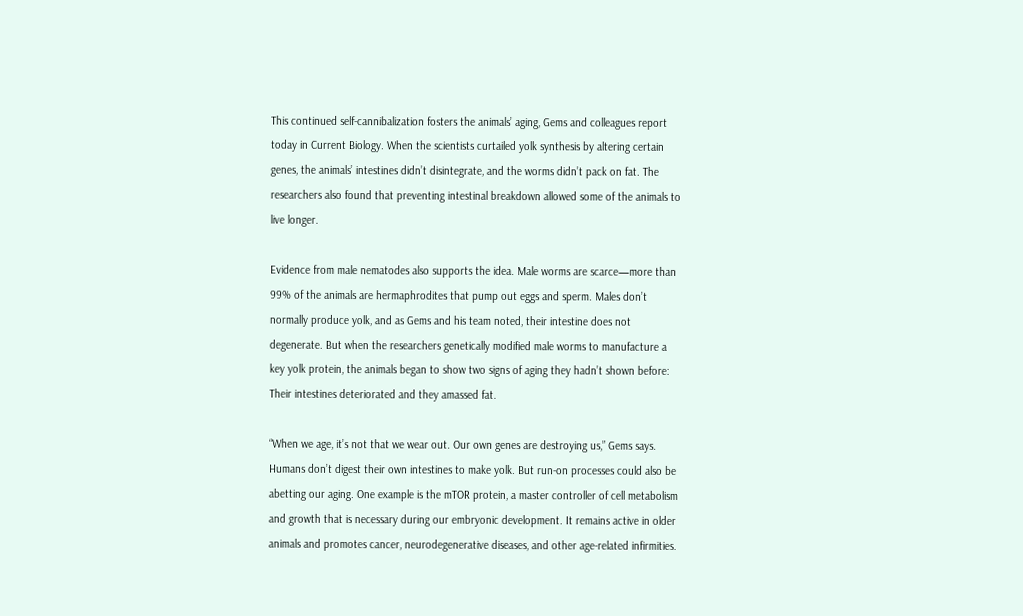This continued self-cannibalization fosters the animals’ aging, Gems and colleagues report today in Current Biology. When the scientists curtailed yolk synthesis by altering certain genes, the animals’ intestines didn’t disintegrate, and the worms didn’t pack on fat. The researchers also found that preventing intestinal breakdown allowed some of the animals to live longer.

Evidence from male nematodes also supports the idea. Male worms are scarce—more than 99% of the animals are hermaphrodites that pump out eggs and sperm. Males don’t normally produce yolk, and as Gems and his team noted, their intestine does not degenerate. But when the researchers genetically modified male worms to manufacture a key yolk protein, the animals began to show two signs of aging they hadn’t shown before: Their intestines deteriorated and they amassed fat.

“When we age, it’s not that we wear out. Our own genes are destroying us,” Gems says. Humans don’t digest their own intestines to make yolk. But run-on processes could also be abetting our aging. One example is the mTOR protein, a master controller of cell metabolism and growth that is necessary during our embryonic development. It remains active in older animals and promotes cancer, neurodegenerative diseases, and other age-related infirmities.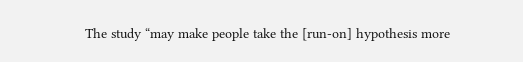The study “may make people take the [run-on] hypothesis more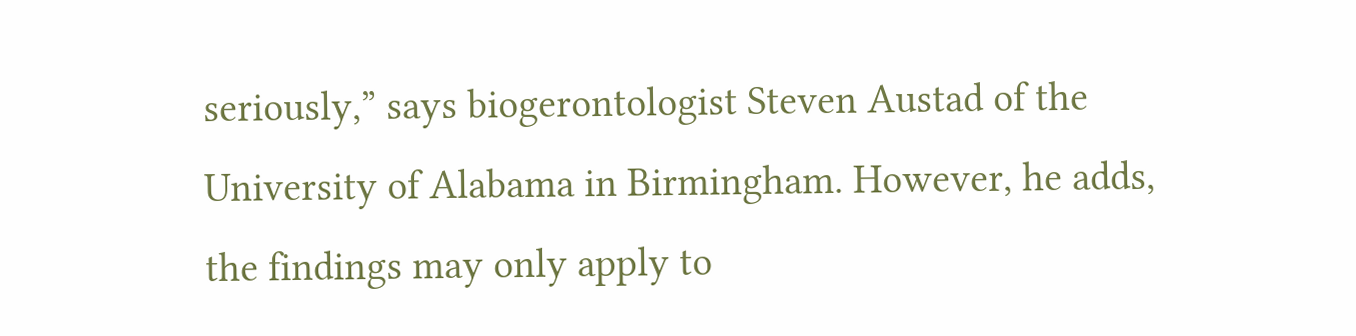seriously,” says biogerontologist Steven Austad of the University of Alabama in Birmingham. However, he adds, the findings may only apply to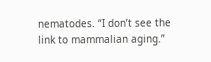nematodes. “I don’t see the link to mammalian aging.”